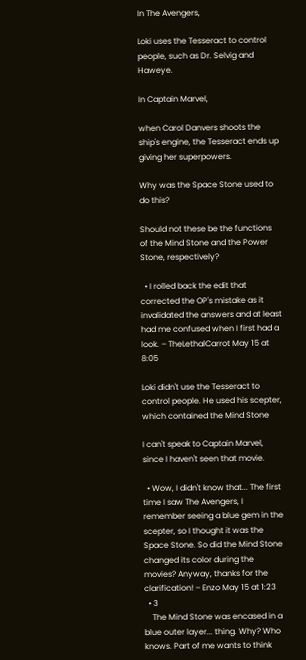In The Avengers,

Loki uses the Tesseract to control people, such as Dr. Selvig and Haweye.

In Captain Marvel,

when Carol Danvers shoots the ship's engine, the Tesseract ends up giving her superpowers.

Why was the Space Stone used to do this?

Should not these be the functions of the Mind Stone and the Power Stone, respectively?

  • I rolled back the edit that corrected the OP's mistake as it invalidated the answers and at least had me confused when I first had a look. – TheLethalCarrot May 15 at 8:05

Loki didn't use the Tesseract to control people. He used his scepter, which contained the Mind Stone

I can't speak to Captain Marvel, since I haven't seen that movie.

  • Wow, I didn't know that... The first time I saw The Avengers, I remember seeing a blue gem in the scepter, so I thought it was the Space Stone. So did the Mind Stone changed its color during the movies? Anyway, thanks for the clarification! – Enzo May 15 at 1:23
  • 3
    The Mind Stone was encased in a blue outer layer... thing. Why? Who knows. Part of me wants to think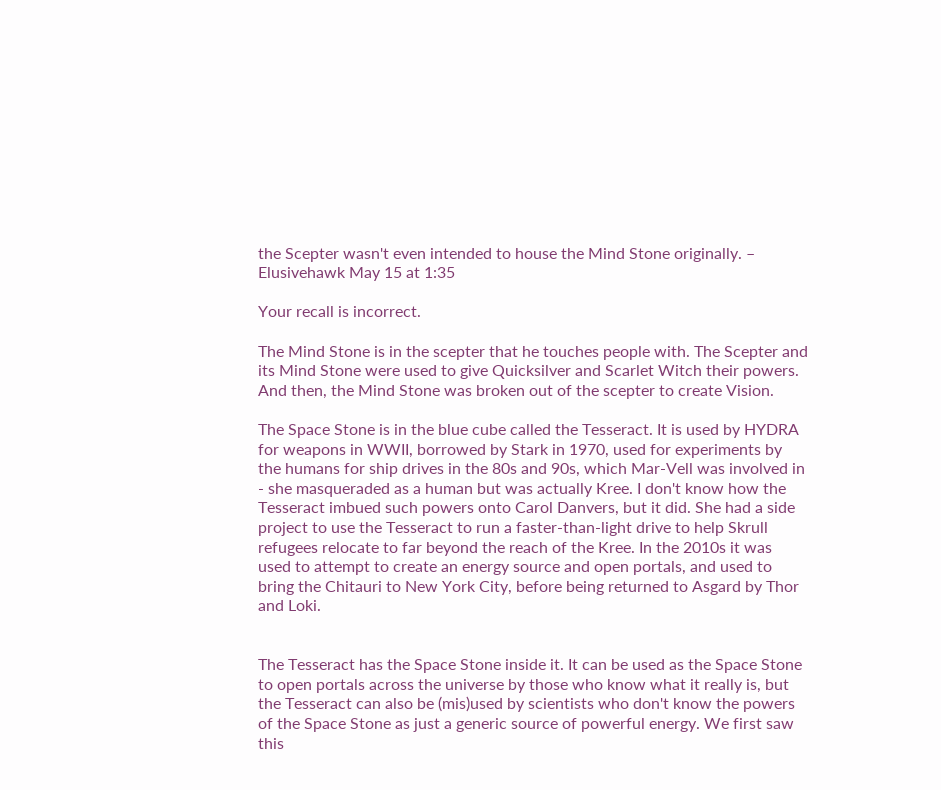the Scepter wasn't even intended to house the Mind Stone originally. – Elusivehawk May 15 at 1:35

Your recall is incorrect.

The Mind Stone is in the scepter that he touches people with. The Scepter and its Mind Stone were used to give Quicksilver and Scarlet Witch their powers. And then, the Mind Stone was broken out of the scepter to create Vision.

The Space Stone is in the blue cube called the Tesseract. It is used by HYDRA for weapons in WWII, borrowed by Stark in 1970, used for experiments by the humans for ship drives in the 80s and 90s, which Mar-Vell was involved in - she masqueraded as a human but was actually Kree. I don't know how the Tesseract imbued such powers onto Carol Danvers, but it did. She had a side project to use the Tesseract to run a faster-than-light drive to help Skrull refugees relocate to far beyond the reach of the Kree. In the 2010s it was used to attempt to create an energy source and open portals, and used to bring the Chitauri to New York City, before being returned to Asgard by Thor and Loki.


The Tesseract has the Space Stone inside it. It can be used as the Space Stone to open portals across the universe by those who know what it really is, but the Tesseract can also be (mis)used by scientists who don't know the powers of the Space Stone as just a generic source of powerful energy. We first saw this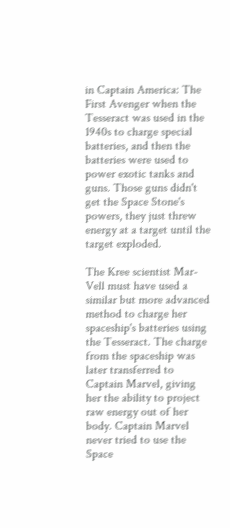in Captain America: The First Avenger when the Tesseract was used in the 1940s to charge special batteries, and then the batteries were used to power exotic tanks and guns. Those guns didn't get the Space Stone's powers, they just threw energy at a target until the target exploded.

The Kree scientist Mar-Vell must have used a similar but more advanced method to charge her spaceship's batteries using the Tesseract. The charge from the spaceship was later transferred to Captain Marvel, giving her the ability to project raw energy out of her body. Captain Marvel never tried to use the Space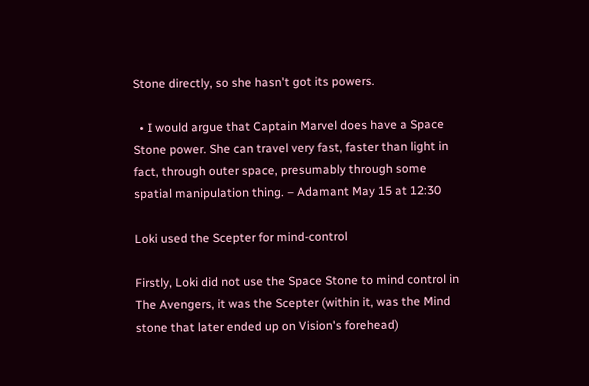Stone directly, so she hasn't got its powers.

  • I would argue that Captain Marvel does have a Space Stone power. She can travel very fast, faster than light in fact, through outer space, presumably through some spatial manipulation thing. – Adamant May 15 at 12:30

Loki used the Scepter for mind-control

Firstly, Loki did not use the Space Stone to mind control in The Avengers, it was the Scepter (within it, was the Mind stone that later ended up on Vision's forehead)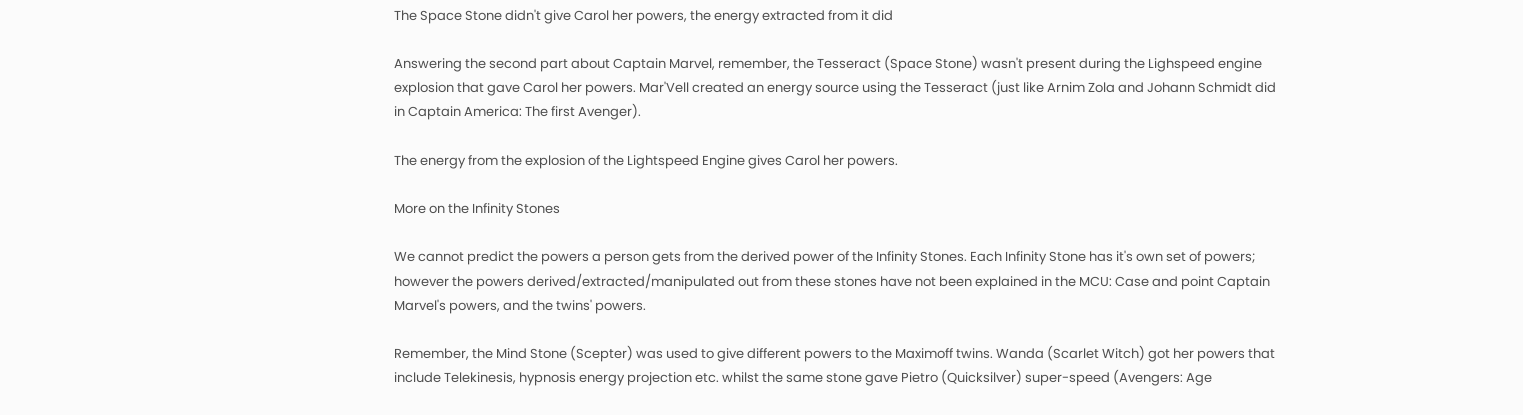The Space Stone didn't give Carol her powers, the energy extracted from it did

Answering the second part about Captain Marvel, remember, the Tesseract (Space Stone) wasn't present during the Lighspeed engine explosion that gave Carol her powers. Mar'Vell created an energy source using the Tesseract (just like Arnim Zola and Johann Schmidt did in Captain America: The first Avenger).

The energy from the explosion of the Lightspeed Engine gives Carol her powers.

More on the Infinity Stones

We cannot predict the powers a person gets from the derived power of the Infinity Stones. Each Infinity Stone has it's own set of powers; however the powers derived/extracted/manipulated out from these stones have not been explained in the MCU: Case and point Captain Marvel's powers, and the twins' powers.

Remember, the Mind Stone (Scepter) was used to give different powers to the Maximoff twins. Wanda (Scarlet Witch) got her powers that include Telekinesis, hypnosis energy projection etc. whilst the same stone gave Pietro (Quicksilver) super-speed (Avengers: Age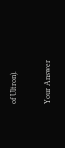of Ultron).

Your Answer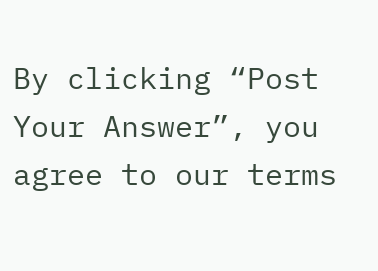By clicking “Post Your Answer”, you agree to our terms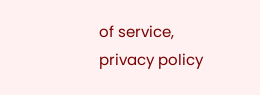of service, privacy policy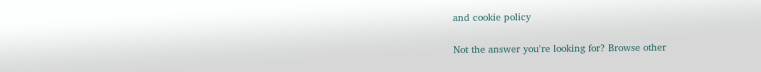and cookie policy

Not the answer you're looking for? Browse other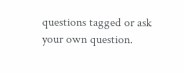questions tagged or ask your own question.